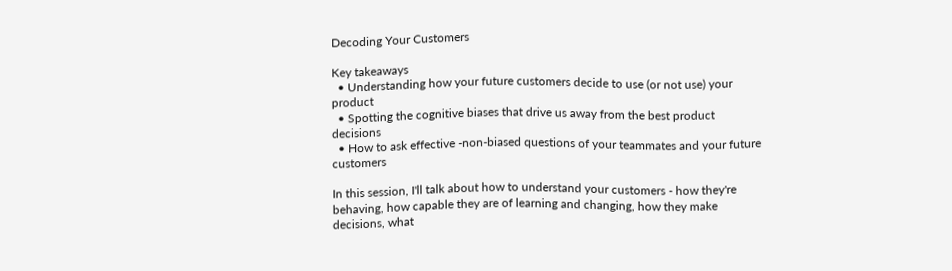Decoding Your Customers

Key takeaways
  • Understanding how your future customers decide to use (or not use) your product
  • Spotting the cognitive biases that drive us away from the best product decisions
  • How to ask effective -non-biased questions of your teammates and your future customers

In this session, I'll talk about how to understand your customers - how they're behaving, how capable they are of learning and changing, how they make decisions, what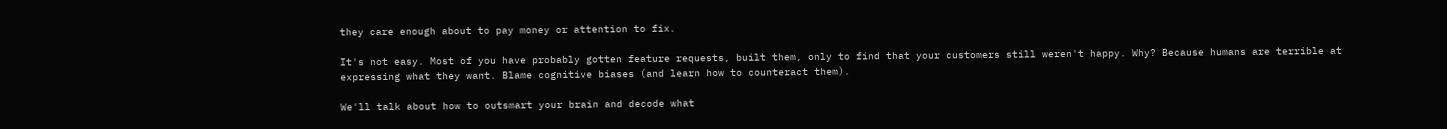they care enough about to pay money or attention to fix.

It's not easy. Most of you have probably gotten feature requests, built them, only to find that your customers still weren't happy. Why? Because humans are terrible at expressing what they want. Blame cognitive biases (and learn how to counteract them).

We'll talk about how to outsmart your brain and decode what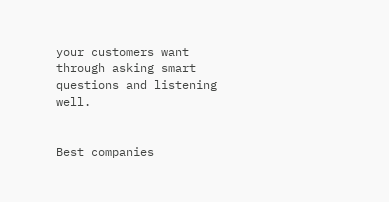your customers want through asking smart questions and listening well.


Best companies